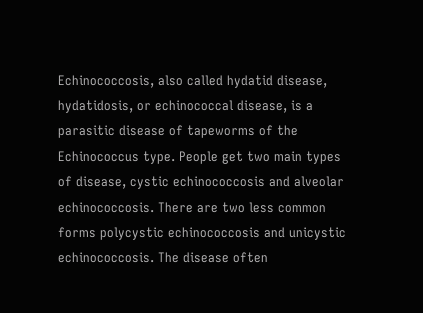Echinococcosis, also called hydatid disease, hydatidosis, or echinococcal disease, is a parasitic disease of tapeworms of the Echinococcus type. People get two main types of disease, cystic echinococcosis and alveolar echinococcosis. There are two less common forms polycystic echinococcosis and unicystic echinococcosis. The disease often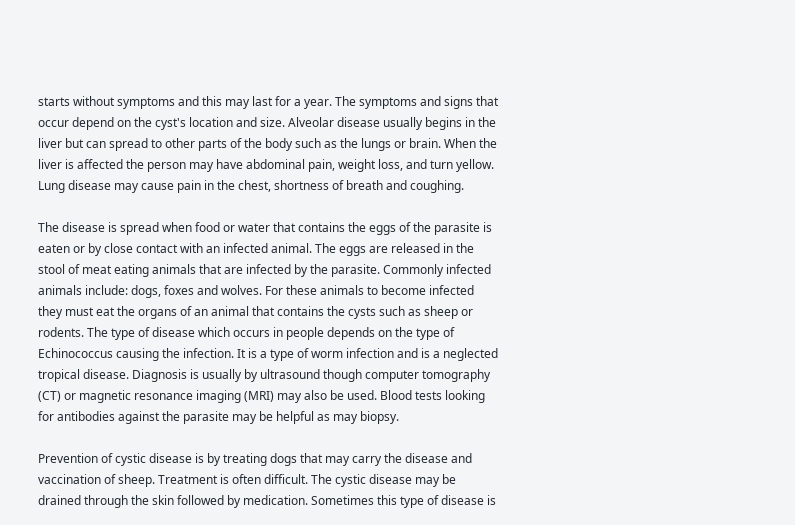starts without symptoms and this may last for a year. The symptoms and signs that occur depend on the cyst's location and size. Alveolar disease usually begins in the liver but can spread to other parts of the body such as the lungs or brain. When the liver is affected the person may have abdominal pain, weight loss, and turn yellow. Lung disease may cause pain in the chest, shortness of breath and coughing.

The disease is spread when food or water that contains the eggs of the parasite is eaten or by close contact with an infected animal. The eggs are released in the stool of meat eating animals that are infected by the parasite. Commonly infected animals include: dogs, foxes and wolves. For these animals to become infected they must eat the organs of an animal that contains the cysts such as sheep or rodents. The type of disease which occurs in people depends on the type of Echinococcus causing the infection. It is a type of worm infection and is a neglected tropical disease. Diagnosis is usually by ultrasound though computer tomography (CT) or magnetic resonance imaging (MRI) may also be used. Blood tests looking for antibodies against the parasite may be helpful as may biopsy.

Prevention of cystic disease is by treating dogs that may carry the disease and vaccination of sheep. Treatment is often difficult. The cystic disease may be drained through the skin followed by medication. Sometimes this type of disease is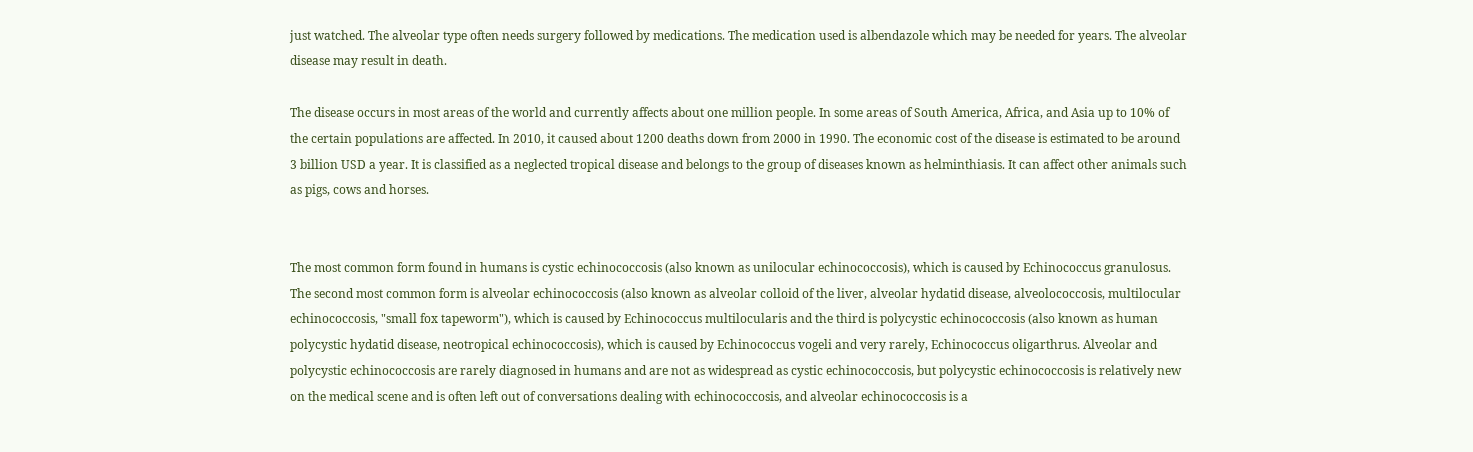just watched. The alveolar type often needs surgery followed by medications. The medication used is albendazole which may be needed for years. The alveolar disease may result in death.

The disease occurs in most areas of the world and currently affects about one million people. In some areas of South America, Africa, and Asia up to 10% of the certain populations are affected. In 2010, it caused about 1200 deaths down from 2000 in 1990. The economic cost of the disease is estimated to be around 3 billion USD a year. It is classified as a neglected tropical disease and belongs to the group of diseases known as helminthiasis. It can affect other animals such as pigs, cows and horses.


The most common form found in humans is cystic echinococcosis (also known as unilocular echinococcosis), which is caused by Echinococcus granulosus. The second most common form is alveolar echinococcosis (also known as alveolar colloid of the liver, alveolar hydatid disease, alveolococcosis, multilocular echinococcosis, "small fox tapeworm"), which is caused by Echinococcus multilocularis and the third is polycystic echinococcosis (also known as human polycystic hydatid disease, neotropical echinococcosis), which is caused by Echinococcus vogeli and very rarely, Echinococcus oligarthrus. Alveolar and polycystic echinococcosis are rarely diagnosed in humans and are not as widespread as cystic echinococcosis, but polycystic echinococcosis is relatively new on the medical scene and is often left out of conversations dealing with echinococcosis, and alveolar echinococcosis is a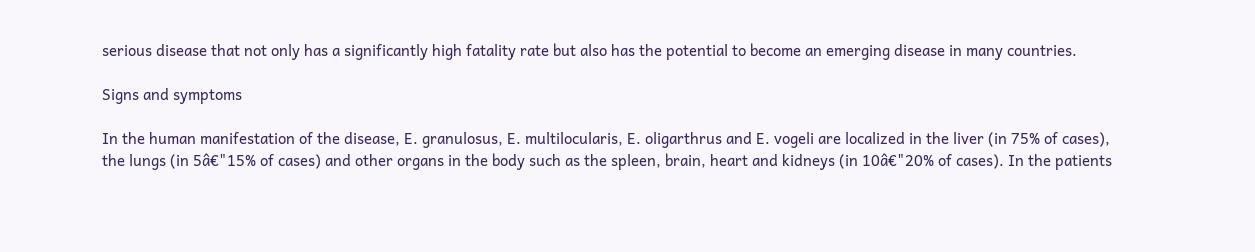serious disease that not only has a significantly high fatality rate but also has the potential to become an emerging disease in many countries.

Signs and symptoms

In the human manifestation of the disease, E. granulosus, E. multilocularis, E. oligarthrus and E. vogeli are localized in the liver (in 75% of cases), the lungs (in 5â€"15% of cases) and other organs in the body such as the spleen, brain, heart and kidneys (in 10â€"20% of cases). In the patients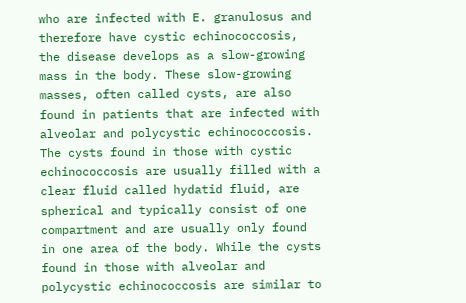who are infected with E. granulosus and therefore have cystic echinococcosis, the disease develops as a slow-growing mass in the body. These slow-growing masses, often called cysts, are also found in patients that are infected with alveolar and polycystic echinococcosis. The cysts found in those with cystic echinococcosis are usually filled with a clear fluid called hydatid fluid, are spherical and typically consist of one compartment and are usually only found in one area of the body. While the cysts found in those with alveolar and polycystic echinococcosis are similar to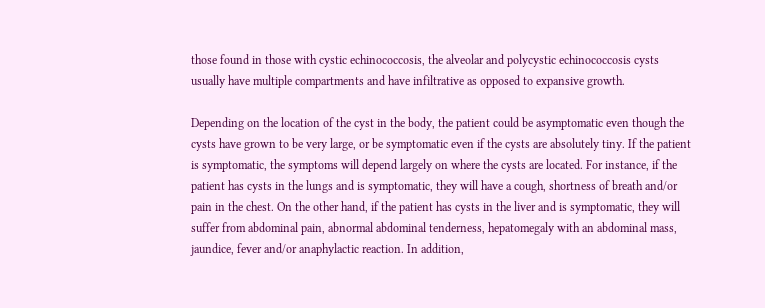those found in those with cystic echinococcosis, the alveolar and polycystic echinococcosis cysts usually have multiple compartments and have infiltrative as opposed to expansive growth.

Depending on the location of the cyst in the body, the patient could be asymptomatic even though the cysts have grown to be very large, or be symptomatic even if the cysts are absolutely tiny. If the patient is symptomatic, the symptoms will depend largely on where the cysts are located. For instance, if the patient has cysts in the lungs and is symptomatic, they will have a cough, shortness of breath and/or pain in the chest. On the other hand, if the patient has cysts in the liver and is symptomatic, they will suffer from abdominal pain, abnormal abdominal tenderness, hepatomegaly with an abdominal mass, jaundice, fever and/or anaphylactic reaction. In addition,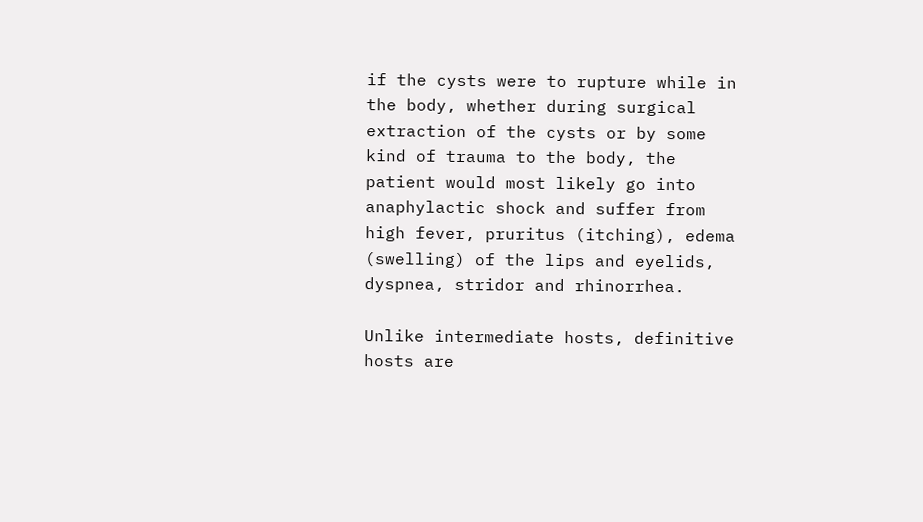if the cysts were to rupture while in the body, whether during surgical extraction of the cysts or by some kind of trauma to the body, the patient would most likely go into anaphylactic shock and suffer from high fever, pruritus (itching), edema (swelling) of the lips and eyelids, dyspnea, stridor and rhinorrhea.

Unlike intermediate hosts, definitive hosts are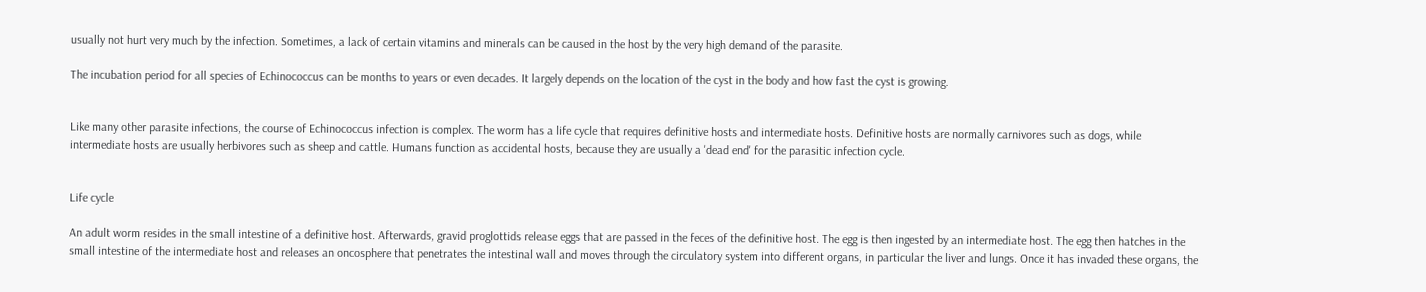usually not hurt very much by the infection. Sometimes, a lack of certain vitamins and minerals can be caused in the host by the very high demand of the parasite.

The incubation period for all species of Echinococcus can be months to years or even decades. It largely depends on the location of the cyst in the body and how fast the cyst is growing.


Like many other parasite infections, the course of Echinococcus infection is complex. The worm has a life cycle that requires definitive hosts and intermediate hosts. Definitive hosts are normally carnivores such as dogs, while intermediate hosts are usually herbivores such as sheep and cattle. Humans function as accidental hosts, because they are usually a 'dead end' for the parasitic infection cycle.


Life cycle

An adult worm resides in the small intestine of a definitive host. Afterwards, gravid proglottids release eggs that are passed in the feces of the definitive host. The egg is then ingested by an intermediate host. The egg then hatches in the small intestine of the intermediate host and releases an oncosphere that penetrates the intestinal wall and moves through the circulatory system into different organs, in particular the liver and lungs. Once it has invaded these organs, the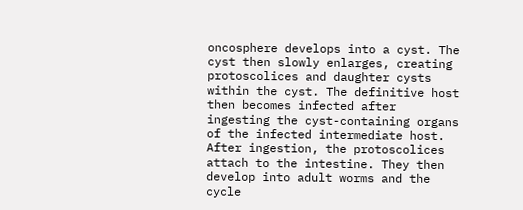oncosphere develops into a cyst. The cyst then slowly enlarges, creating protoscolices and daughter cysts within the cyst. The definitive host then becomes infected after ingesting the cyst-containing organs of the infected intermediate host. After ingestion, the protoscolices attach to the intestine. They then develop into adult worms and the cycle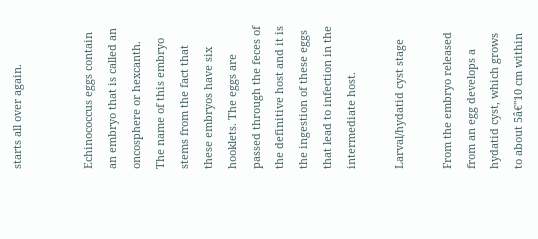starts all over again.


Echinococcus eggs contain an embryo that is called an oncosphere or hexcanth. The name of this embryo stems from the fact that these embryos have six hooklets. The eggs are passed through the feces of the definitive host and it is the ingestion of these eggs that lead to infection in the intermediate host.

Larval/hydatid cyst stage

From the embryo released from an egg develops a hydatid cyst, which grows to about 5â€"10 cm within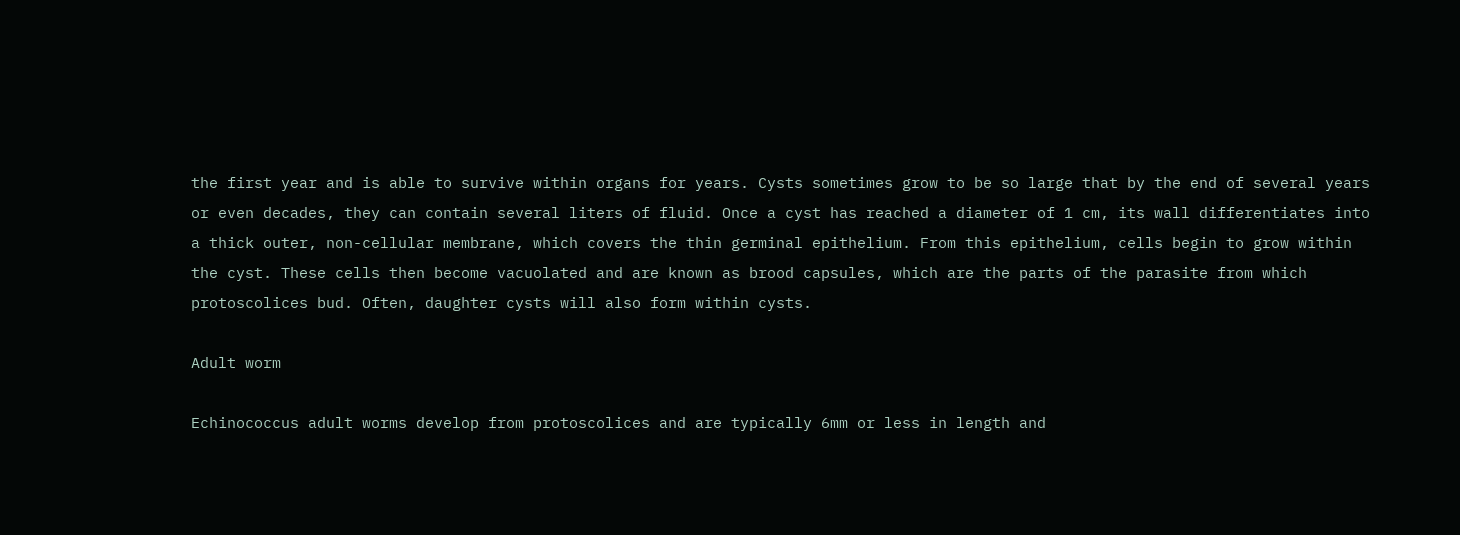the first year and is able to survive within organs for years. Cysts sometimes grow to be so large that by the end of several years or even decades, they can contain several liters of fluid. Once a cyst has reached a diameter of 1 cm, its wall differentiates into a thick outer, non-cellular membrane, which covers the thin germinal epithelium. From this epithelium, cells begin to grow within the cyst. These cells then become vacuolated and are known as brood capsules, which are the parts of the parasite from which protoscolices bud. Often, daughter cysts will also form within cysts.

Adult worm

Echinococcus adult worms develop from protoscolices and are typically 6mm or less in length and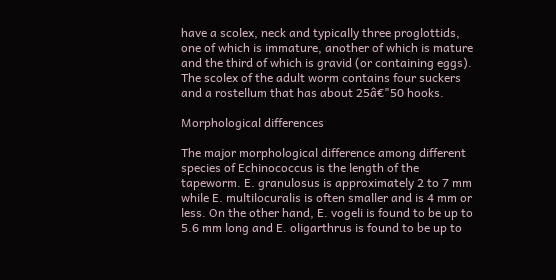have a scolex, neck and typically three proglottids, one of which is immature, another of which is mature and the third of which is gravid (or containing eggs). The scolex of the adult worm contains four suckers and a rostellum that has about 25â€"50 hooks.

Morphological differences

The major morphological difference among different species of Echinococcus is the length of the tapeworm. E. granulosus is approximately 2 to 7 mm while E. multilocuralis is often smaller and is 4 mm or less. On the other hand, E. vogeli is found to be up to 5.6 mm long and E. oligarthrus is found to be up to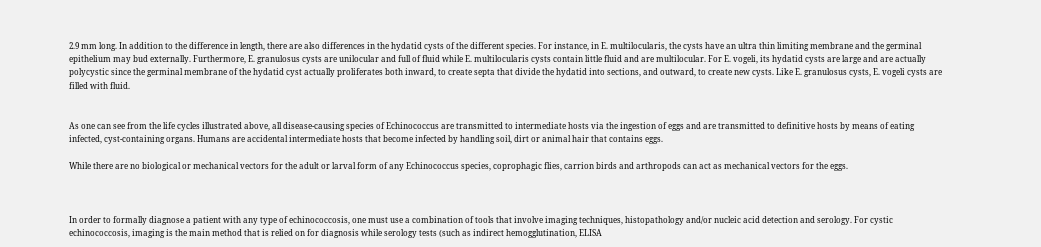2.9 mm long. In addition to the difference in length, there are also differences in the hydatid cysts of the different species. For instance, in E. multilocularis, the cysts have an ultra thin limiting membrane and the germinal epithelium may bud externally. Furthermore, E. granulosus cysts are unilocular and full of fluid while E. multilocularis cysts contain little fluid and are multilocular. For E. vogeli, its hydatid cysts are large and are actually polycystic since the germinal membrane of the hydatid cyst actually proliferates both inward, to create septa that divide the hydatid into sections, and outward, to create new cysts. Like E. granulosus cysts, E. vogeli cysts are filled with fluid.


As one can see from the life cycles illustrated above, all disease-causing species of Echinococcus are transmitted to intermediate hosts via the ingestion of eggs and are transmitted to definitive hosts by means of eating infected, cyst-containing organs. Humans are accidental intermediate hosts that become infected by handling soil, dirt or animal hair that contains eggs.

While there are no biological or mechanical vectors for the adult or larval form of any Echinococcus species, coprophagic flies, carrion birds and arthropods can act as mechanical vectors for the eggs.



In order to formally diagnose a patient with any type of echinococcosis, one must use a combination of tools that involve imaging techniques, histopathology and/or nucleic acid detection and serology. For cystic echinococcosis, imaging is the main method that is relied on for diagnosis while serology tests (such as indirect hemogglutination, ELISA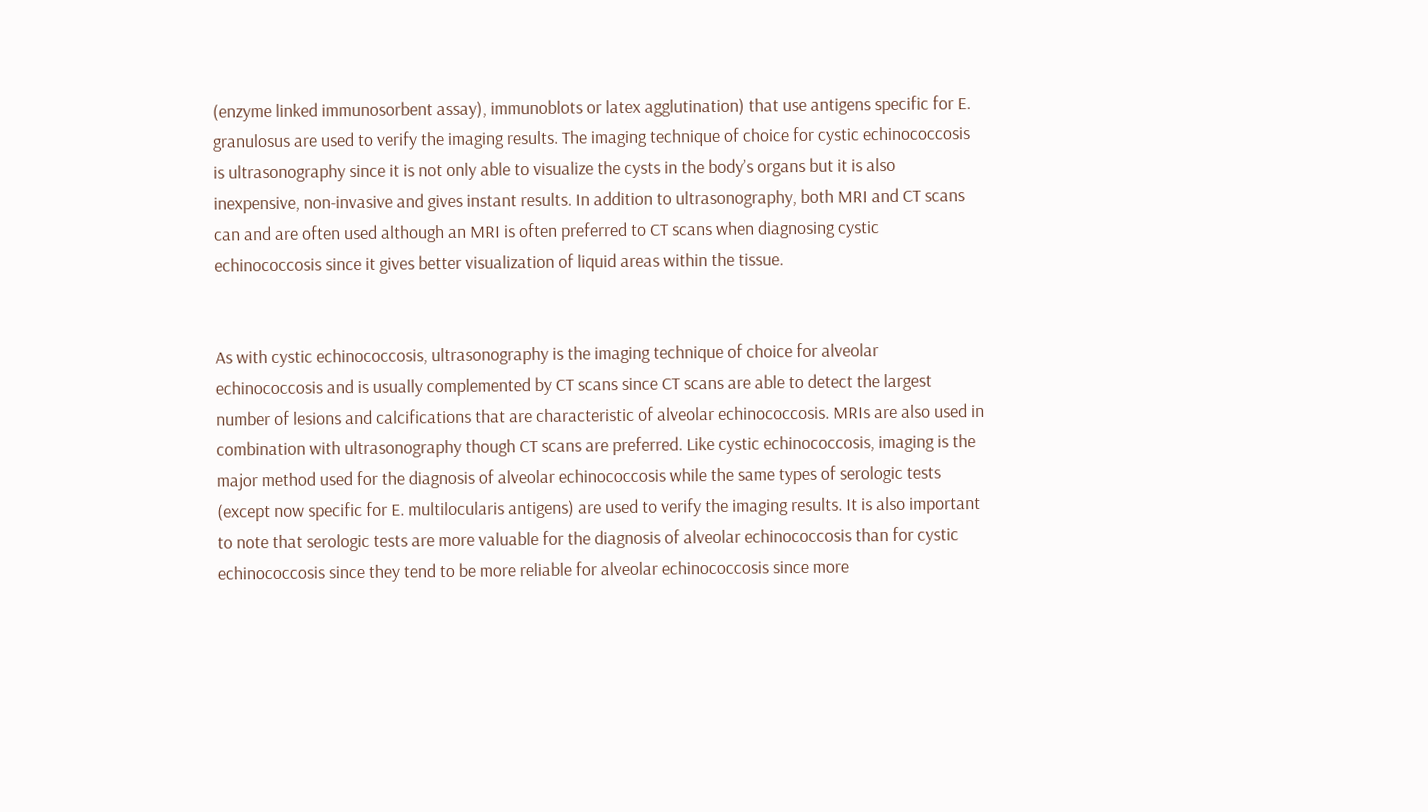(enzyme linked immunosorbent assay), immunoblots or latex agglutination) that use antigens specific for E. granulosus are used to verify the imaging results. The imaging technique of choice for cystic echinococcosis is ultrasonography since it is not only able to visualize the cysts in the body’s organs but it is also inexpensive, non-invasive and gives instant results. In addition to ultrasonography, both MRI and CT scans can and are often used although an MRI is often preferred to CT scans when diagnosing cystic echinococcosis since it gives better visualization of liquid areas within the tissue.


As with cystic echinococcosis, ultrasonography is the imaging technique of choice for alveolar echinococcosis and is usually complemented by CT scans since CT scans are able to detect the largest number of lesions and calcifications that are characteristic of alveolar echinococcosis. MRIs are also used in combination with ultrasonography though CT scans are preferred. Like cystic echinococcosis, imaging is the major method used for the diagnosis of alveolar echinococcosis while the same types of serologic tests (except now specific for E. multilocularis antigens) are used to verify the imaging results. It is also important to note that serologic tests are more valuable for the diagnosis of alveolar echinococcosis than for cystic echinococcosis since they tend to be more reliable for alveolar echinococcosis since more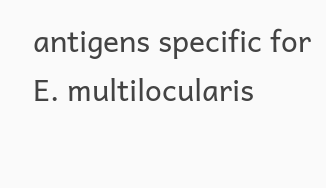antigens specific for E. multilocularis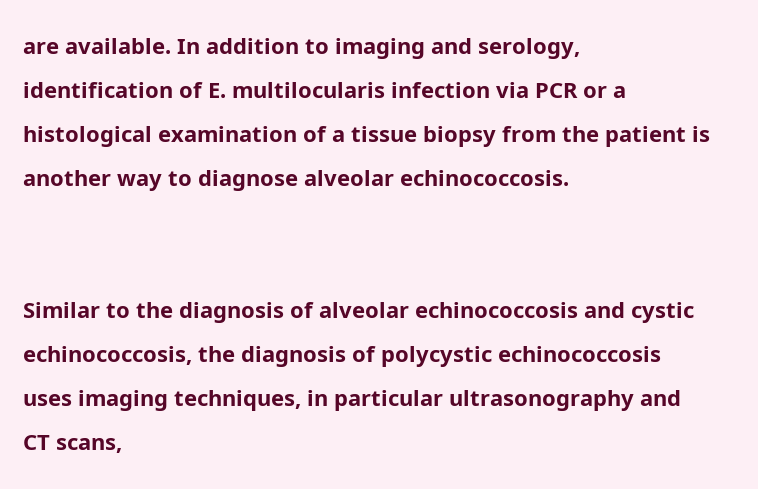are available. In addition to imaging and serology, identification of E. multilocularis infection via PCR or a histological examination of a tissue biopsy from the patient is another way to diagnose alveolar echinococcosis.


Similar to the diagnosis of alveolar echinococcosis and cystic echinococcosis, the diagnosis of polycystic echinococcosis uses imaging techniques, in particular ultrasonography and CT scans,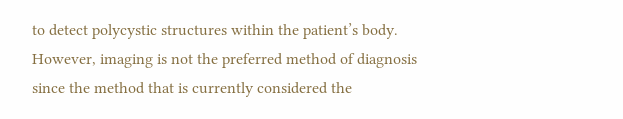to detect polycystic structures within the patient’s body. However, imaging is not the preferred method of diagnosis since the method that is currently considered the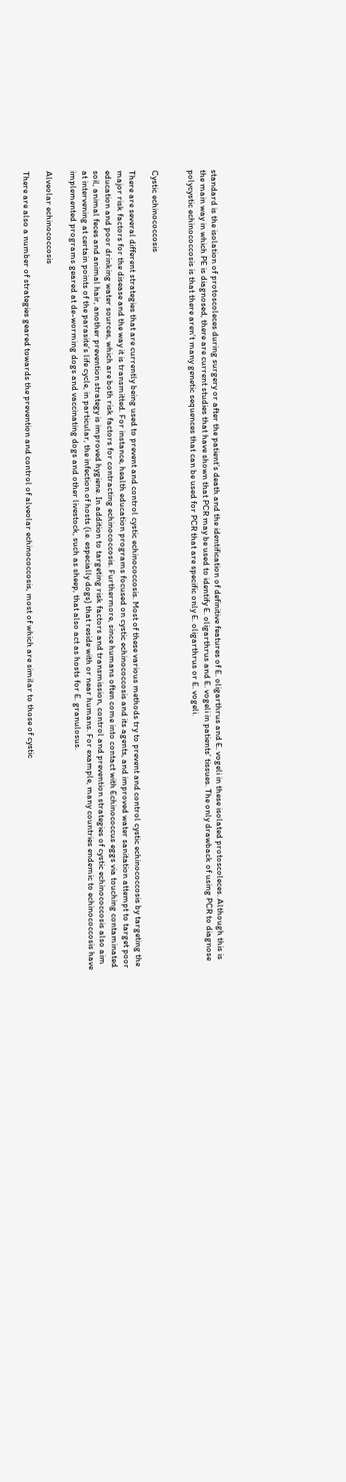standard is the isolation of protoscoleces during surgery or after the patient’s death and the identification of definitive features of E. oligarthrus and E. vogeli in these isolated protoscoleces. Although this is the main way in which PE is diagnosed, there are current studies that have shown that PCR may be used to identify E. oligarthrus and E. vogeli in patients’ tissues. The only drawback of using PCR to diagnose polycystic echinococcosis is that there aren’t many genetic sequences that can be used for PCR that are specific only E. oligarthrus or E. vogeli.


Cystic echinococcosis

There are several different strategies that are currently being used to prevent and control cystic echinococcosis. Most of these various methods try to prevent and control cystic echinococcosis by targeting the major risk factors for the disease and the way it is transmitted. For instance, health education programs focused on cystic echinococcosis and its agents, and improved water sanitation attempt to target poor education and poor drinking water sources, which are both risk factors for contracting echinococcosis. Furthermore, since humans often come into contact with Echinococcus eggs via touching contaminated soil, animal feces and animal hair, another prevention strategy is improved hygiene. In addition to targeting risk factors and transmission, control and prevention strategies of cystic echinococcosis also aim at intervening at certain points of the parasite’s life cycle, in particular, the infection of hosts (i.e. especially dogs) that reside with or near humans. For example, many countries endemic to echinococcosis have implemented programs geared at de-worming dogs and vaccinating dogs and other livestock, such as sheep, that also act as hosts for E. granulosus.

Alveolar echinococcosis

There are also a number of strategies geared towards the prevention and control of alveolar echinococcosis, most of which are similar to those of cystic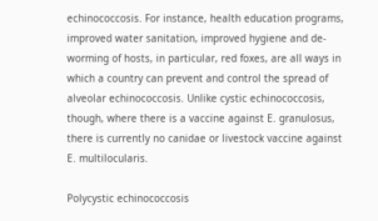echinococcosis. For instance, health education programs, improved water sanitation, improved hygiene and de-worming of hosts, in particular, red foxes, are all ways in which a country can prevent and control the spread of alveolar echinococcosis. Unlike cystic echinococcosis, though, where there is a vaccine against E. granulosus, there is currently no canidae or livestock vaccine against E. multilocularis.

Polycystic echinococcosis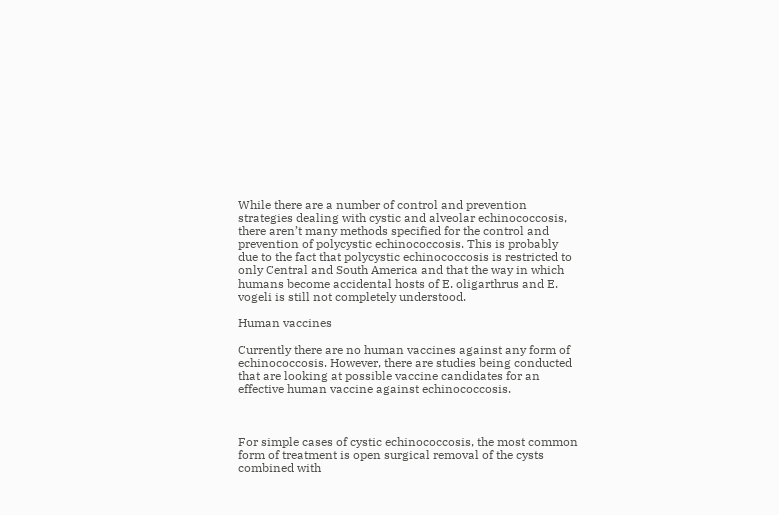While there are a number of control and prevention strategies dealing with cystic and alveolar echinococcosis, there aren’t many methods specified for the control and prevention of polycystic echinococcosis. This is probably due to the fact that polycystic echinococcosis is restricted to only Central and South America and that the way in which humans become accidental hosts of E. oligarthrus and E. vogeli is still not completely understood.

Human vaccines

Currently there are no human vaccines against any form of echinococcosis. However, there are studies being conducted that are looking at possible vaccine candidates for an effective human vaccine against echinococcosis.



For simple cases of cystic echinococcosis, the most common form of treatment is open surgical removal of the cysts combined with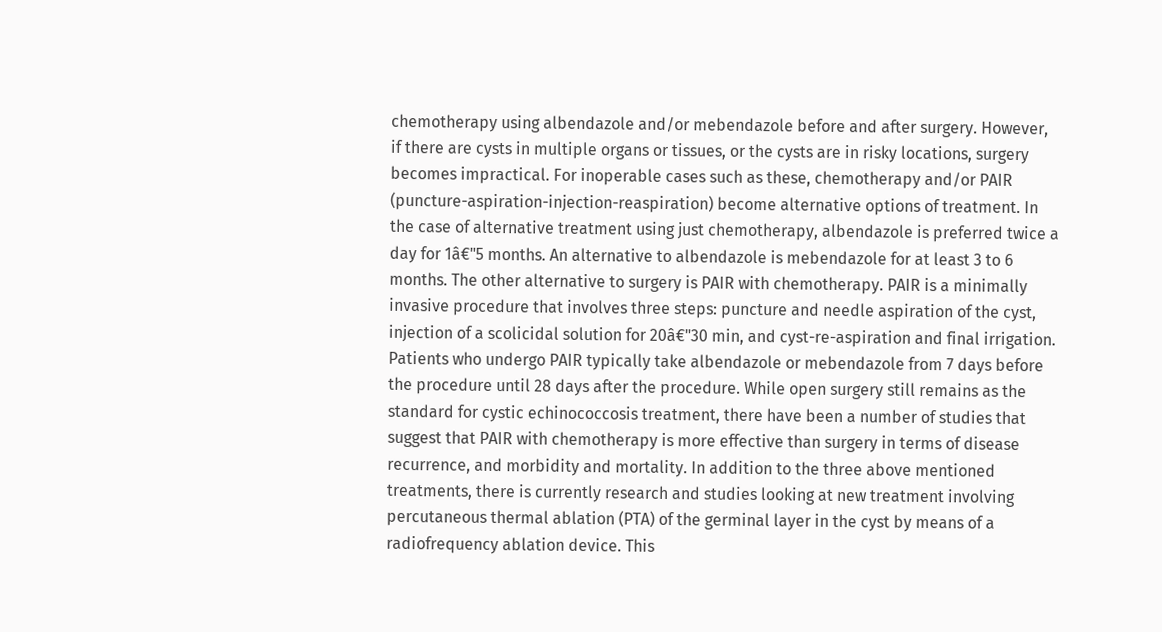chemotherapy using albendazole and/or mebendazole before and after surgery. However, if there are cysts in multiple organs or tissues, or the cysts are in risky locations, surgery becomes impractical. For inoperable cases such as these, chemotherapy and/or PAIR (puncture-aspiration-injection-reaspiration) become alternative options of treatment. In the case of alternative treatment using just chemotherapy, albendazole is preferred twice a day for 1â€"5 months. An alternative to albendazole is mebendazole for at least 3 to 6 months. The other alternative to surgery is PAIR with chemotherapy. PAIR is a minimally invasive procedure that involves three steps: puncture and needle aspiration of the cyst, injection of a scolicidal solution for 20â€"30 min, and cyst-re-aspiration and final irrigation. Patients who undergo PAIR typically take albendazole or mebendazole from 7 days before the procedure until 28 days after the procedure. While open surgery still remains as the standard for cystic echinococcosis treatment, there have been a number of studies that suggest that PAIR with chemotherapy is more effective than surgery in terms of disease recurrence, and morbidity and mortality. In addition to the three above mentioned treatments, there is currently research and studies looking at new treatment involving percutaneous thermal ablation (PTA) of the germinal layer in the cyst by means of a radiofrequency ablation device. This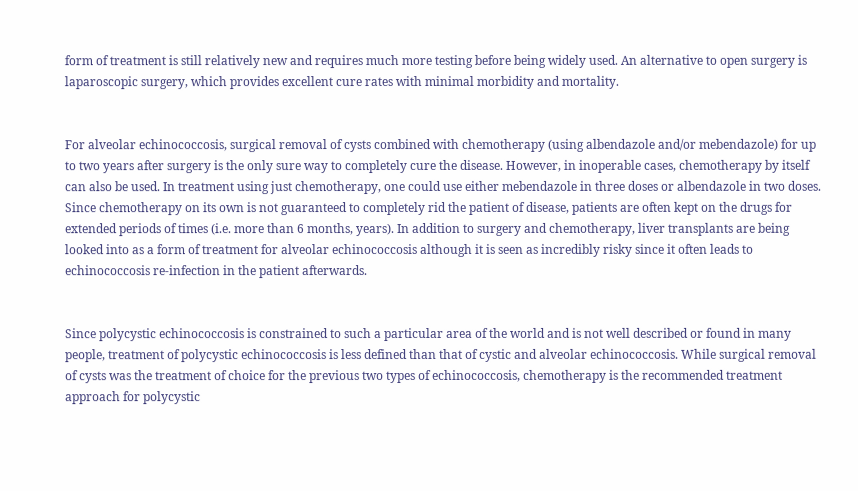form of treatment is still relatively new and requires much more testing before being widely used. An alternative to open surgery is laparoscopic surgery, which provides excellent cure rates with minimal morbidity and mortality.


For alveolar echinococcosis, surgical removal of cysts combined with chemotherapy (using albendazole and/or mebendazole) for up to two years after surgery is the only sure way to completely cure the disease. However, in inoperable cases, chemotherapy by itself can also be used. In treatment using just chemotherapy, one could use either mebendazole in three doses or albendazole in two doses. Since chemotherapy on its own is not guaranteed to completely rid the patient of disease, patients are often kept on the drugs for extended periods of times (i.e. more than 6 months, years). In addition to surgery and chemotherapy, liver transplants are being looked into as a form of treatment for alveolar echinococcosis although it is seen as incredibly risky since it often leads to echinococcosis re-infection in the patient afterwards.


Since polycystic echinococcosis is constrained to such a particular area of the world and is not well described or found in many people, treatment of polycystic echinococcosis is less defined than that of cystic and alveolar echinococcosis. While surgical removal of cysts was the treatment of choice for the previous two types of echinococcosis, chemotherapy is the recommended treatment approach for polycystic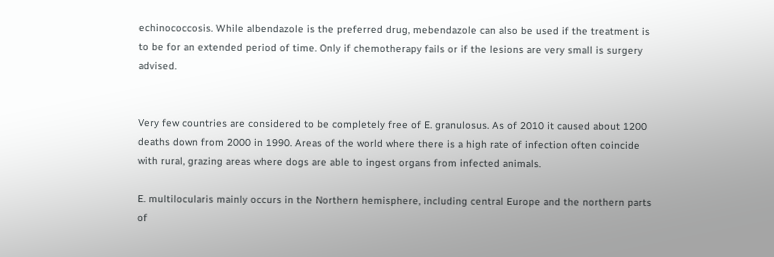echinococcosis. While albendazole is the preferred drug, mebendazole can also be used if the treatment is to be for an extended period of time. Only if chemotherapy fails or if the lesions are very small is surgery advised.


Very few countries are considered to be completely free of E. granulosus. As of 2010 it caused about 1200 deaths down from 2000 in 1990. Areas of the world where there is a high rate of infection often coincide with rural, grazing areas where dogs are able to ingest organs from infected animals.

E. multilocularis mainly occurs in the Northern hemisphere, including central Europe and the northern parts of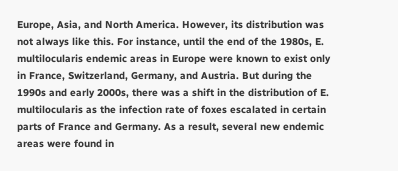Europe, Asia, and North America. However, its distribution was not always like this. For instance, until the end of the 1980s, E. multilocularis endemic areas in Europe were known to exist only in France, Switzerland, Germany, and Austria. But during the 1990s and early 2000s, there was a shift in the distribution of E. multilocularis as the infection rate of foxes escalated in certain parts of France and Germany. As a result, several new endemic areas were found in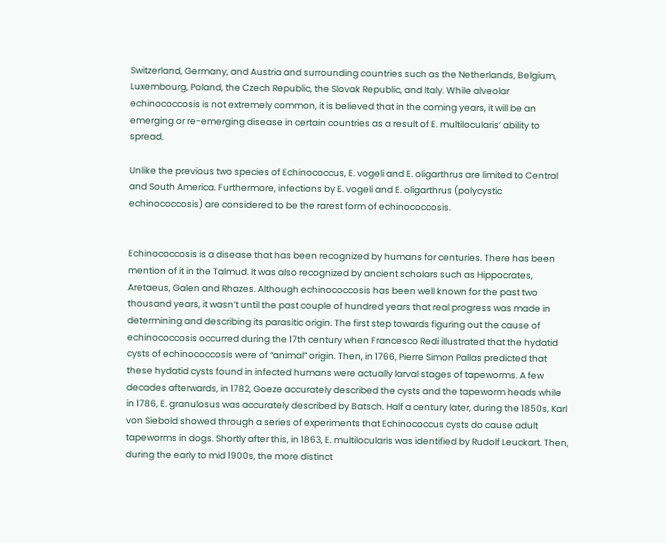Switzerland, Germany, and Austria and surrounding countries such as the Netherlands, Belgium, Luxembourg, Poland, the Czech Republic, the Slovak Republic, and Italy. While alveolar echinococcosis is not extremely common, it is believed that in the coming years, it will be an emerging or re-emerging disease in certain countries as a result of E. multilocularis’ ability to spread.

Unlike the previous two species of Echinococcus, E. vogeli and E. oligarthrus are limited to Central and South America. Furthermore, infections by E. vogeli and E. oligarthrus (polycystic echinococcosis) are considered to be the rarest form of echinococcosis.


Echinococcosis is a disease that has been recognized by humans for centuries. There has been mention of it in the Talmud. It was also recognized by ancient scholars such as Hippocrates, Aretaeus, Galen and Rhazes. Although echinococcosis has been well known for the past two thousand years, it wasn’t until the past couple of hundred years that real progress was made in determining and describing its parasitic origin. The first step towards figuring out the cause of echinococcosis occurred during the 17th century when Francesco Redi illustrated that the hydatid cysts of echinococcosis were of “animal” origin. Then, in 1766, Pierre Simon Pallas predicted that these hydatid cysts found in infected humans were actually larval stages of tapeworms. A few decades afterwards, in 1782, Goeze accurately described the cysts and the tapeworm heads while in 1786, E. granulosus was accurately described by Batsch. Half a century later, during the 1850s, Karl von Siebold showed through a series of experiments that Echinococcus cysts do cause adult tapeworms in dogs. Shortly after this, in 1863, E. multilocularis was identified by Rudolf Leuckart. Then, during the early to mid 1900s, the more distinct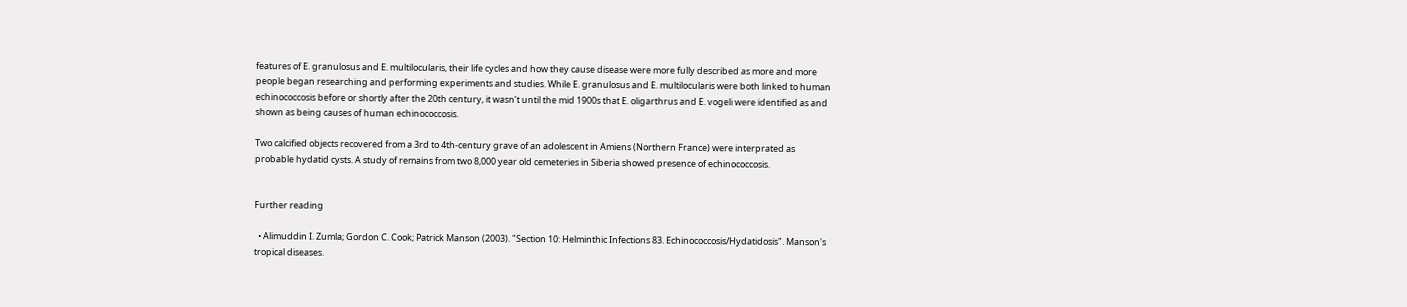features of E. granulosus and E. multilocularis, their life cycles and how they cause disease were more fully described as more and more people began researching and performing experiments and studies. While E. granulosus and E. multilocularis were both linked to human echinococcosis before or shortly after the 20th century, it wasn’t until the mid 1900s that E. oligarthrus and E. vogeli were identified as and shown as being causes of human echinococcosis.

Two calcified objects recovered from a 3rd to 4th-century grave of an adolescent in Amiens (Northern France) were interprated as probable hydatid cysts. A study of remains from two 8,000 year old cemeteries in Siberia showed presence of echinococcosis.


Further reading

  • Alimuddin I. Zumla; Gordon C. Cook; Patrick Manson (2003). "Section 10: Helminthic Infections 83. Echinococcosis/Hydatidosis". Manson's tropical diseases.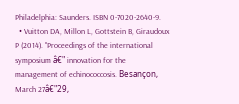Philadelphia: Saunders. ISBN 0-7020-2640-9.
  • Vuitton DA, Millon L, Gottstein B, Giraudoux P (2014). "Proceedings of the international symposium â€" innovation for the management of echinococcosis. Besançon, March 27â€"29,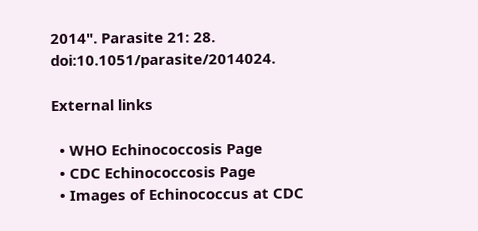2014". Parasite 21: 28. doi:10.1051/parasite/2014024.

External links

  • WHO Echinococcosis Page
  • CDC Echinococcosis Page
  • Images of Echinococcus at CDC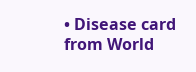• Disease card from World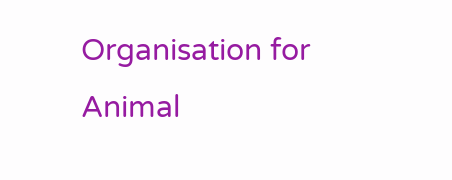Organisation for Animal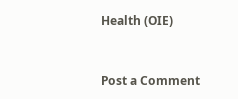Health (OIE)


Post a Comment